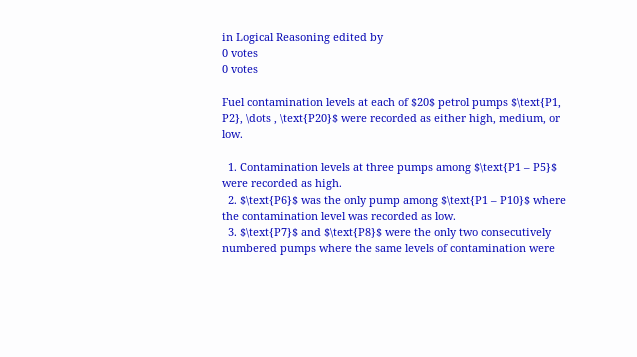in Logical Reasoning edited by
0 votes
0 votes

Fuel contamination levels at each of $20$ petrol pumps $\text{P1, P2}, \dots , \text{P20}$ were recorded as either high, medium, or low.

  1. Contamination levels at three pumps among $\text{P1 – P5}$ were recorded as high.
  2. $\text{P6}$ was the only pump among $\text{P1 – P10}$ where the contamination level was recorded as low.
  3. $\text{P7}$ and $\text{P8}$ were the only two consecutively numbered pumps where the same levels of contamination were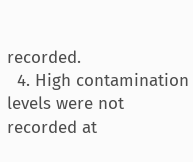recorded.
  4. High contamination levels were not recorded at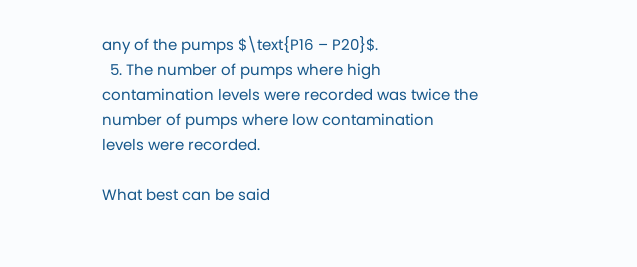any of the pumps $\text{P16 – P20}$.
  5. The number of pumps where high contamination levels were recorded was twice the number of pumps where low contamination levels were recorded.

What best can be said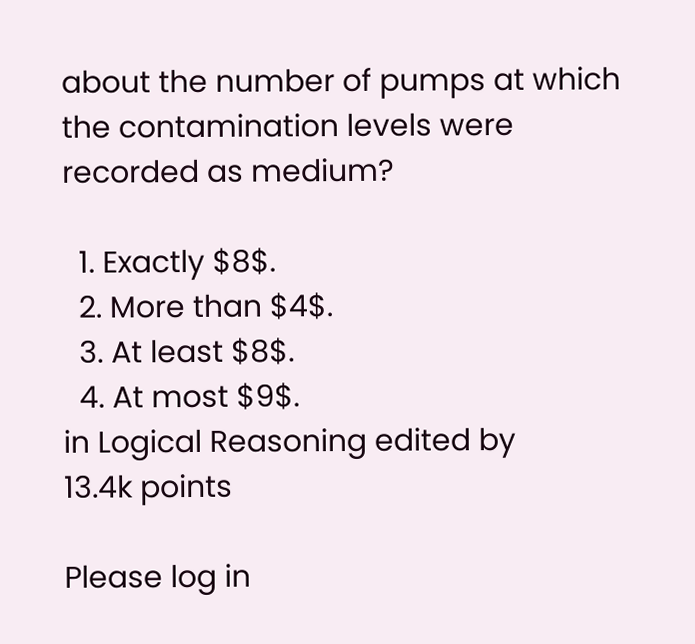about the number of pumps at which the contamination levels were recorded as medium?

  1. Exactly $8$.
  2. More than $4$.
  3. At least $8$.
  4. At most $9$.
in Logical Reasoning edited by
13.4k points

Please log in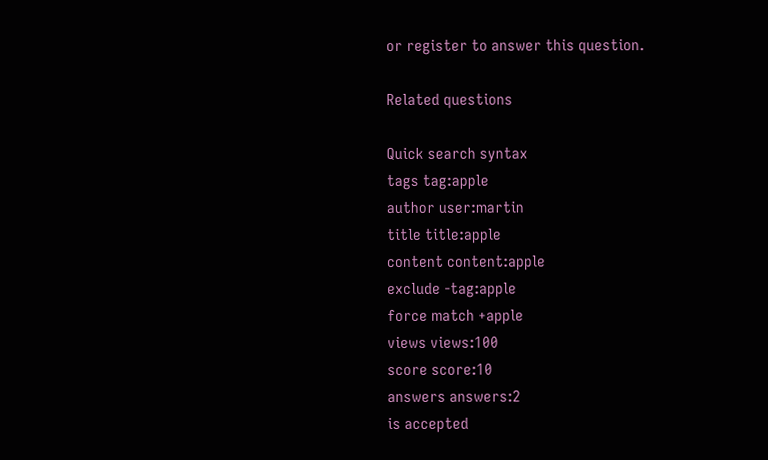or register to answer this question.

Related questions

Quick search syntax
tags tag:apple
author user:martin
title title:apple
content content:apple
exclude -tag:apple
force match +apple
views views:100
score score:10
answers answers:2
is accepted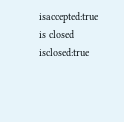isaccepted:true
is closed isclosed:true